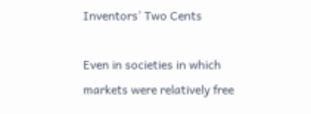Inventors’ Two Cents

Even in societies in which markets were relatively free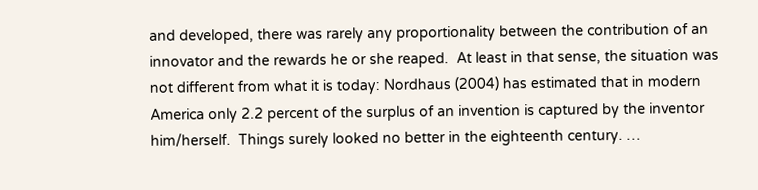and developed, there was rarely any proportionality between the contribution of an innovator and the rewards he or she reaped.  At least in that sense, the situation was not different from what it is today: Nordhaus (2004) has estimated that in modern America only 2.2 percent of the surplus of an invention is captured by the inventor him/herself.  Things surely looked no better in the eighteenth century. …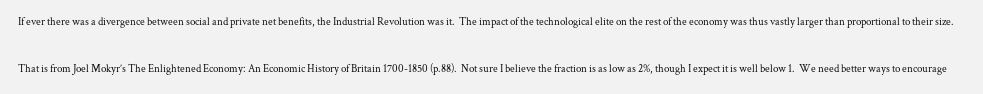If ever there was a divergence between social and private net benefits, the Industrial Revolution was it.  The impact of the technological elite on the rest of the economy was thus vastly larger than proportional to their size.

That is from Joel Mokyr’s The Enlightened Economy: An Economic History of Britain 1700-1850 (p.88).  Not sure I believe the fraction is as low as 2%, though I expect it is well below 1.  We need better ways to encourage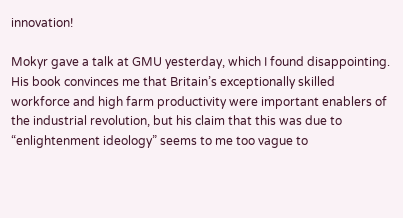innovation!

Mokyr gave a talk at GMU yesterday, which I found disappointing.  His book convinces me that Britain’s exceptionally skilled workforce and high farm productivity were important enablers of the industrial revolution, but his claim that this was due to “enlightenment ideology” seems to me too vague to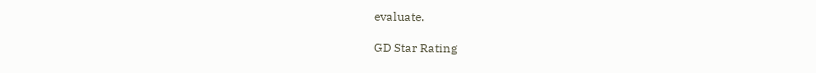evaluate.

GD Star Rating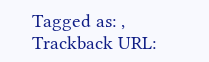Tagged as: ,
Trackback URL: